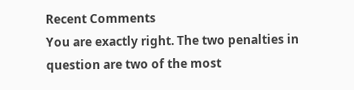Recent Comments
You are exactly right. The two penalties in question are two of the most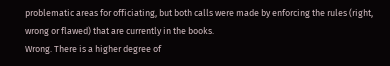problematic areas for officiating, but both calls were made by enforcing the rules (right, wrong or flawed) that are currently in the books.
Wrong. There is a higher degree of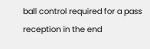ball control required for a pass reception in the end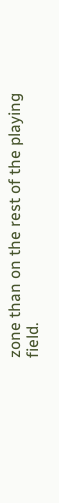zone than on the rest of the playing field.